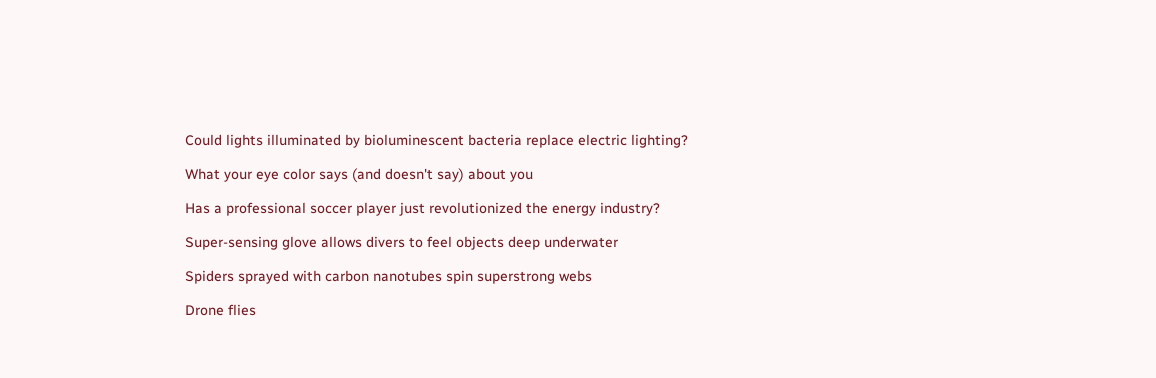Could lights illuminated by bioluminescent bacteria replace electric lighting?

What your eye color says (and doesn't say) about you

Has a professional soccer player just revolutionized the energy industry?

Super-sensing glove allows divers to feel objects deep underwater

Spiders sprayed with carbon nanotubes spin superstrong webs

Drone flies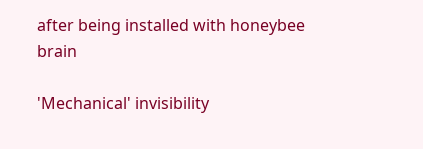after being installed with honeybee brain

'Mechanical' invisibility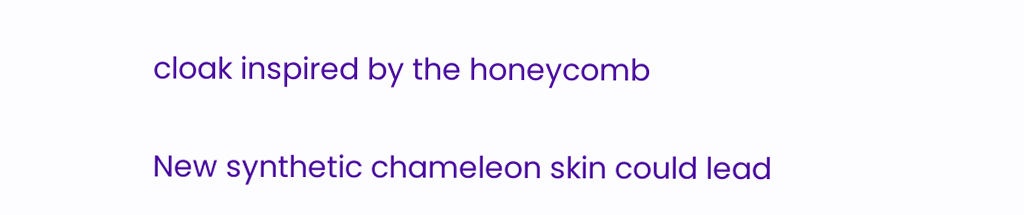cloak inspired by the honeycomb

New synthetic chameleon skin could lead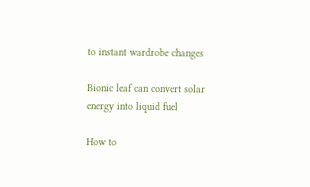to instant wardrobe changes

Bionic leaf can convert solar energy into liquid fuel

How to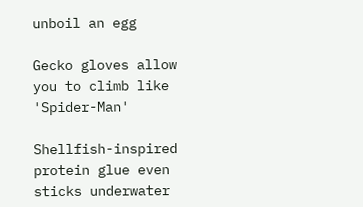unboil an egg

Gecko gloves allow you to climb like 'Spider-Man'

Shellfish-inspired protein glue even sticks underwater